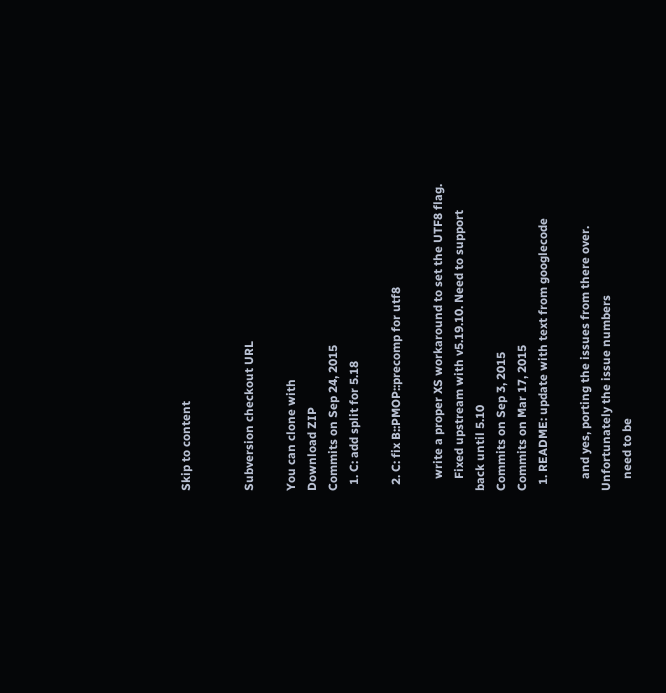Skip to content


Subversion checkout URL

You can clone with
Download ZIP
Commits on Sep 24, 2015
  1. C: add split for 5.18

  2. C: fix B::PMOP::precomp for utf8

    write a proper XS workaround to set the UTF8 flag.
    Fixed upstream with v5.19.10. Need to support back until 5.10
Commits on Sep 3, 2015
Commits on Mar 17, 2015
  1. README: update with text from googlecode

    and yes, porting the issues from there over. Unfortunately the issue numbers
    need to be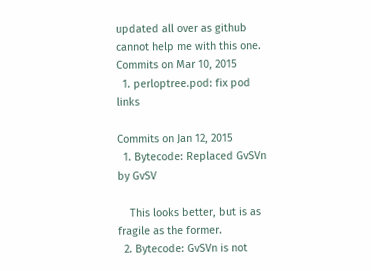updated all over as github cannot help me with this one.
Commits on Mar 10, 2015
  1. perloptree.pod: fix pod links

Commits on Jan 12, 2015
  1. Bytecode: Replaced GvSVn by GvSV

    This looks better, but is as fragile as the former.
  2. Bytecode: GvSVn is not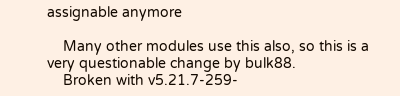assignable anymore

    Many other modules use this also, so this is a very questionable change by bulk88.
    Broken with v5.21.7-259-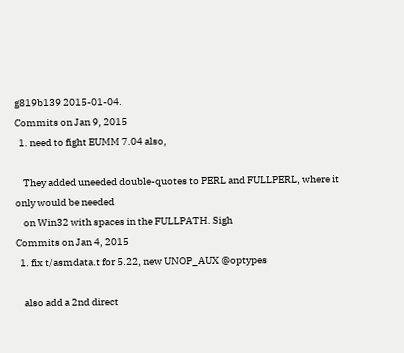g819b139 2015-01-04.
Commits on Jan 9, 2015
  1. need to fight EUMM 7.04 also,

    They added uneeded double-quotes to PERL and FULLPERL, where it only would be needed
    on Win32 with spaces in the FULLPATH. Sigh
Commits on Jan 4, 2015
  1. fix t/asmdata.t for 5.22, new UNOP_AUX @optypes

    also add a 2nd direct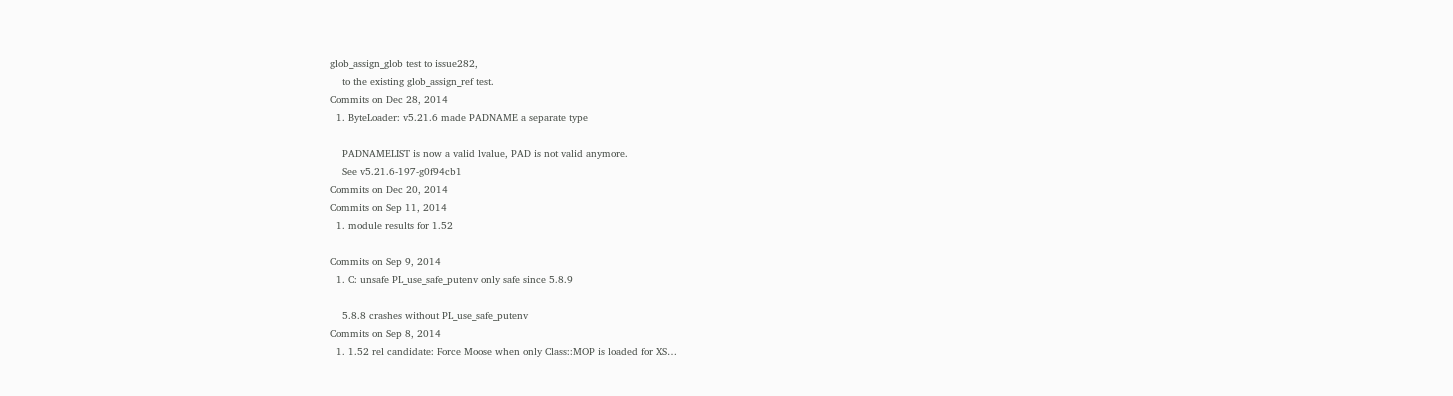glob_assign_glob test to issue282,
    to the existing glob_assign_ref test.
Commits on Dec 28, 2014
  1. ByteLoader: v5.21.6 made PADNAME a separate type

    PADNAMELIST is now a valid lvalue, PAD is not valid anymore.
    See v5.21.6-197-g0f94cb1
Commits on Dec 20, 2014
Commits on Sep 11, 2014
  1. module results for 1.52

Commits on Sep 9, 2014
  1. C: unsafe PL_use_safe_putenv only safe since 5.8.9

    5.8.8 crashes without PL_use_safe_putenv
Commits on Sep 8, 2014
  1. 1.52 rel candidate: Force Moose when only Class::MOP is loaded for XS…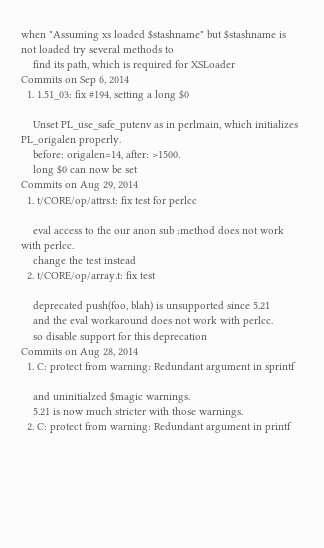when "Assuming xs loaded $stashname" but $stashname is not loaded try several methods to
    find its path, which is required for XSLoader
Commits on Sep 6, 2014
  1. 1.51_03: fix #194, setting a long $0

    Unset PL_use_safe_putenv as in perlmain, which initializes PL_origalen properly.
    before: origalen=14, after: >1500.
    long $0 can now be set
Commits on Aug 29, 2014
  1. t/CORE/op/attrs.t: fix test for perlcc

    eval access to the our anon sub :method does not work with perlcc.
    change the test instead
  2. t/CORE/op/array.t: fix test

    deprecated push(foo, blah) is unsupported since 5.21
    and the eval workaround does not work with perlcc.
    so disable support for this deprecation
Commits on Aug 28, 2014
  1. C: protect from warning: Redundant argument in sprintf

    and uninitialzed $magic warnings.
    5.21 is now much stricter with those warnings.
  2. C: protect from warning: Redundant argument in printf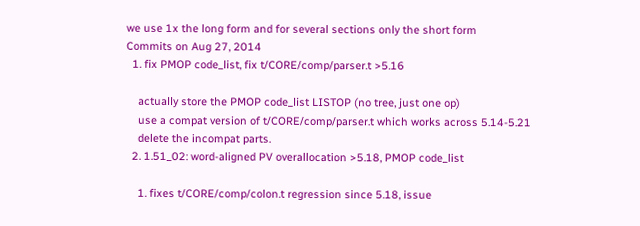we use 1x the long form and for several sections only the short form
Commits on Aug 27, 2014
  1. fix PMOP code_list, fix t/CORE/comp/parser.t >5.16

    actually store the PMOP code_list LISTOP (no tree, just one op)
    use a compat version of t/CORE/comp/parser.t which works across 5.14-5.21
    delete the incompat parts.
  2. 1.51_02: word-aligned PV overallocation >5.18, PMOP code_list

    1. fixes t/CORE/comp/colon.t regression since 5.18, issue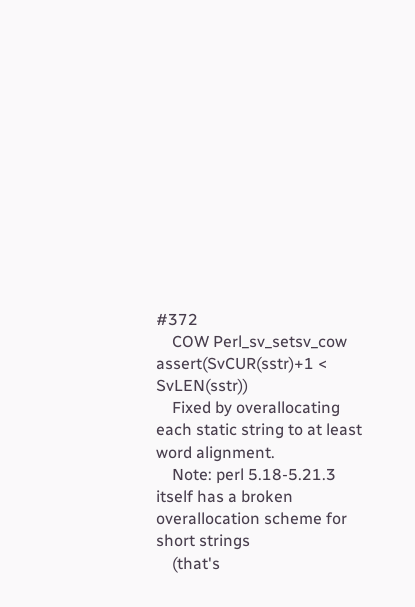#372
    COW Perl_sv_setsv_cow assert(SvCUR(sstr)+1 < SvLEN(sstr))
    Fixed by overallocating each static string to at least word alignment.
    Note: perl 5.18-5.21.3 itself has a broken overallocation scheme for short strings
    (that's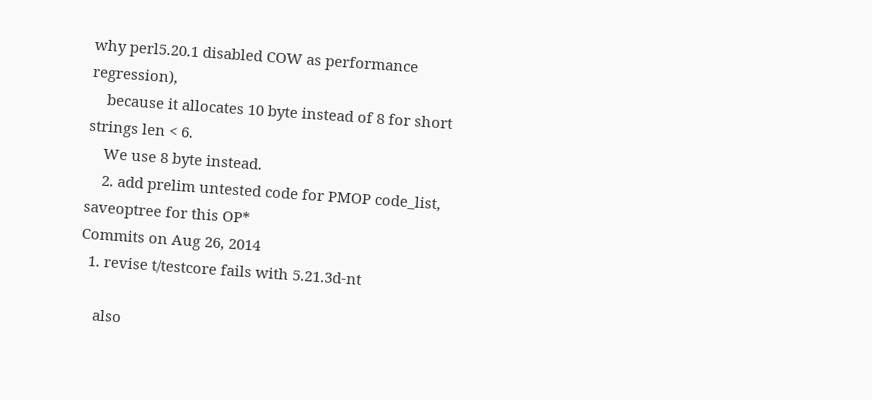why perl5.20.1 disabled COW as performance regression),
    because it allocates 10 byte instead of 8 for short strings len < 6.
    We use 8 byte instead.
    2. add prelim untested code for PMOP code_list, saveoptree for this OP*
Commits on Aug 26, 2014
  1. revise t/testcore fails with 5.21.3d-nt

    also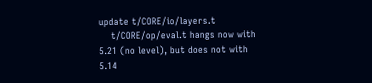update t/CORE/io/layers.t
    t/CORE/op/eval.t hangs now with 5.21 (no level), but does not with 5.14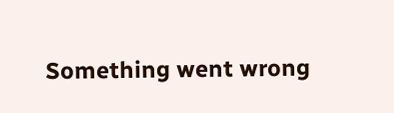Something went wrong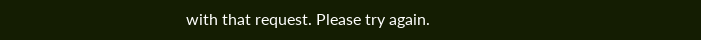with that request. Please try again.